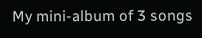My mini-album of 3 songs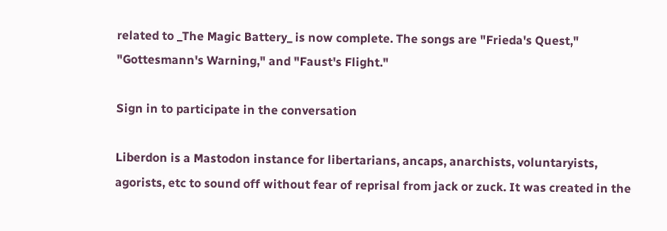related to _The Magic Battery_ is now complete. The songs are "Frieda's Quest," "Gottesmann's Warning," and "Faust's Flight."

Sign in to participate in the conversation

Liberdon is a Mastodon instance for libertarians, ancaps, anarchists, voluntaryists, agorists, etc to sound off without fear of reprisal from jack or zuck. It was created in the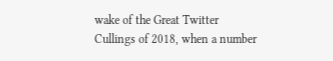wake of the Great Twitter Cullings of 2018, when a number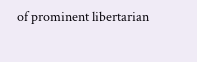of prominent libertarian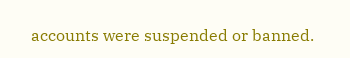accounts were suspended or banned.